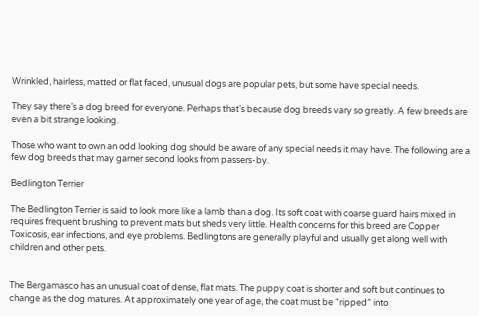Wrinkled, hairless, matted or flat faced, unusual dogs are popular pets, but some have special needs.

They say there’s a dog breed for everyone. Perhaps that’s because dog breeds vary so greatly. A few breeds are even a bit strange looking.

Those who want to own an odd looking dog should be aware of any special needs it may have. The following are a few dog breeds that may garner second looks from passers-by.

Bedlington Terrier

The Bedlington Terrier is said to look more like a lamb than a dog. Its soft coat with coarse guard hairs mixed in requires frequent brushing to prevent mats but sheds very little. Health concerns for this breed are Copper Toxicosis, ear infections, and eye problems. Bedlingtons are generally playful and usually get along well with children and other pets.


The Bergamasco has an unusual coat of dense, flat mats. The puppy coat is shorter and soft but continues to change as the dog matures. At approximately one year of age, the coat must be “ripped” into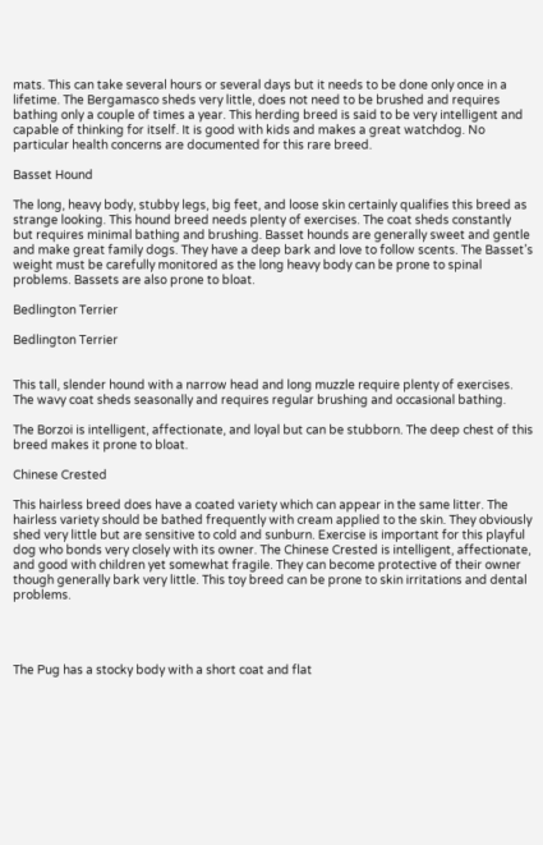mats. This can take several hours or several days but it needs to be done only once in a lifetime. The Bergamasco sheds very little, does not need to be brushed and requires bathing only a couple of times a year. This herding breed is said to be very intelligent and capable of thinking for itself. It is good with kids and makes a great watchdog. No particular health concerns are documented for this rare breed.

Basset Hound

The long, heavy body, stubby legs, big feet, and loose skin certainly qualifies this breed as strange looking. This hound breed needs plenty of exercises. The coat sheds constantly but requires minimal bathing and brushing. Basset hounds are generally sweet and gentle and make great family dogs. They have a deep bark and love to follow scents. The Basset’s weight must be carefully monitored as the long heavy body can be prone to spinal problems. Bassets are also prone to bloat.

Bedlington Terrier

Bedlington Terrier


This tall, slender hound with a narrow head and long muzzle require plenty of exercises. The wavy coat sheds seasonally and requires regular brushing and occasional bathing.

The Borzoi is intelligent, affectionate, and loyal but can be stubborn. The deep chest of this breed makes it prone to bloat.

Chinese Crested

This hairless breed does have a coated variety which can appear in the same litter. The hairless variety should be bathed frequently with cream applied to the skin. They obviously shed very little but are sensitive to cold and sunburn. Exercise is important for this playful dog who bonds very closely with its owner. The Chinese Crested is intelligent, affectionate, and good with children yet somewhat fragile. They can become protective of their owner though generally bark very little. This toy breed can be prone to skin irritations and dental problems.




The Pug has a stocky body with a short coat and flat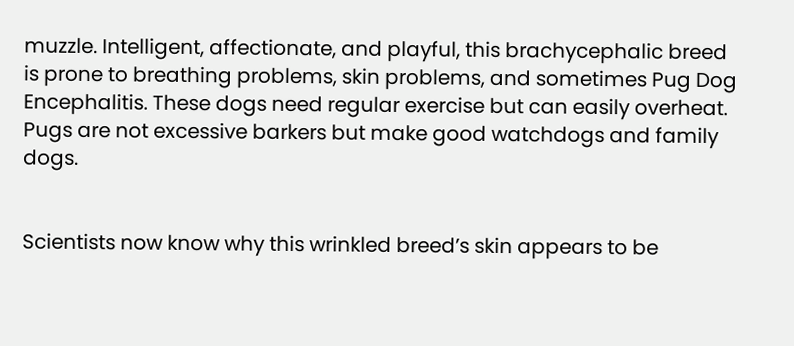muzzle. Intelligent, affectionate, and playful, this brachycephalic breed is prone to breathing problems, skin problems, and sometimes Pug Dog Encephalitis. These dogs need regular exercise but can easily overheat. Pugs are not excessive barkers but make good watchdogs and family dogs.


Scientists now know why this wrinkled breed’s skin appears to be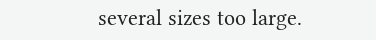several sizes too large.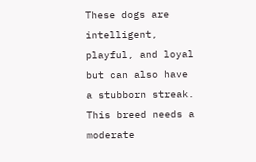These dogs are intelligent, playful, and loyal but can also have a stubborn streak. This breed needs a moderate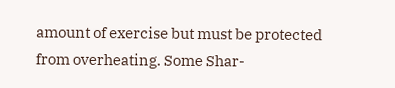amount of exercise but must be protected from overheating. Some Shar-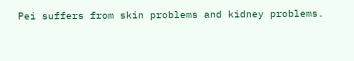Pei suffers from skin problems and kidney problems.